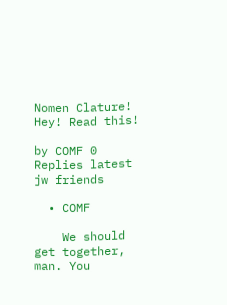Nomen Clature! Hey! Read this!

by COMF 0 Replies latest jw friends

  • COMF

    We should get together, man. You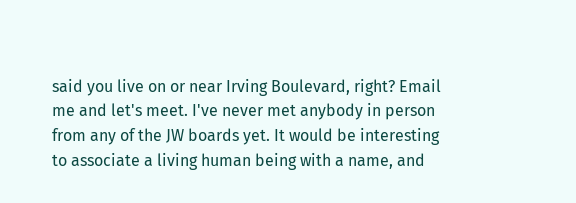said you live on or near Irving Boulevard, right? Email me and let's meet. I've never met anybody in person from any of the JW boards yet. It would be interesting to associate a living human being with a name, and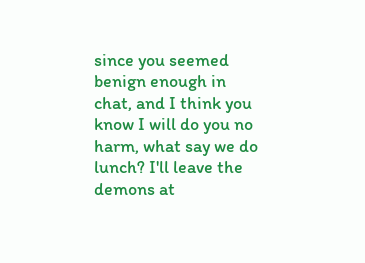since you seemed benign enough in chat, and I think you know I will do you no harm, what say we do lunch? I'll leave the demons at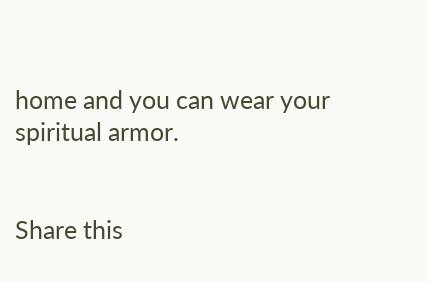home and you can wear your spiritual armor.


Share this